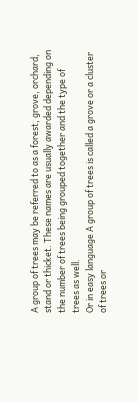A group of trees may be referred to as a forest, grove, orchard, stand or thicket. These names are usually awarded depending on the number of trees being grouped together and the type of trees as well.
Or in easy language A group of trees is called a grove or a cluster of trees or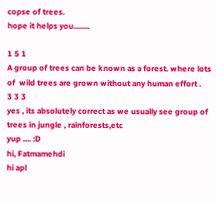copse of trees.
hope it helps you........

1 5 1
A group of trees can be known as a forest. where lots of  wild trees are grown without any human effort .
3 3 3
yes , its absolutely correct as we usually see group of trees in jungle , rainforests,etc
yup .... :D
hi, Fatmamehdi
hi apl